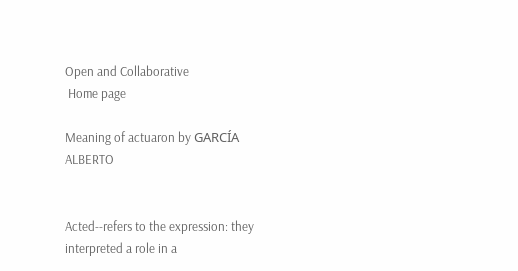Open and Collaborative
 Home page

Meaning of actuaron by GARCÍA ALBERTO


Acted--refers to the expression: they interpreted a role in a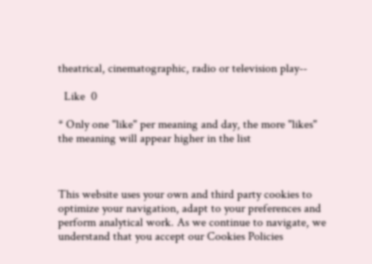theatrical, cinematographic, radio or television play--

  Like  0

* Only one "like" per meaning and day, the more "likes" the meaning will appear higher in the list



This website uses your own and third party cookies to optimize your navigation, adapt to your preferences and perform analytical work. As we continue to navigate, we understand that you accept our Cookies Policies